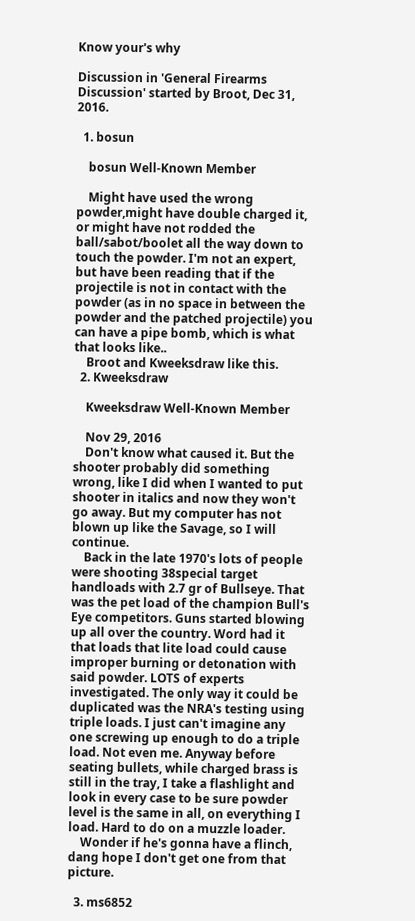Know your's why

Discussion in 'General Firearms Discussion' started by Broot, Dec 31, 2016.

  1. bosun

    bosun Well-Known Member

    Might have used the wrong powder,might have double charged it, or might have not rodded the ball/sabot/boolet all the way down to touch the powder. I'm not an expert, but have been reading that if the projectile is not in contact with the powder (as in no space in between the powder and the patched projectile) you can have a pipe bomb, which is what that looks like..
    Broot and Kweeksdraw like this.
  2. Kweeksdraw

    Kweeksdraw Well-Known Member

    Nov 29, 2016
    Don't know what caused it. But the shooter probably did something wrong, like I did when I wanted to put shooter in italics and now they won't go away. But my computer has not blown up like the Savage, so I will continue.
    Back in the late 1970's lots of people were shooting 38special target handloads with 2.7 gr of Bullseye. That was the pet load of the champion Bull's Eye competitors. Guns started blowing up all over the country. Word had it that loads that lite load could cause improper burning or detonation with said powder. LOTS of experts investigated. The only way it could be duplicated was the NRA's testing using triple loads. I just can't imagine any one screwing up enough to do a triple load. Not even me. Anyway before seating bullets, while charged brass is still in the tray, I take a flashlight and look in every case to be sure powder level is the same in all, on everything I load. Hard to do on a muzzle loader.
    Wonder if he's gonna have a flinch, dang hope I don't get one from that picture.

  3. ms6852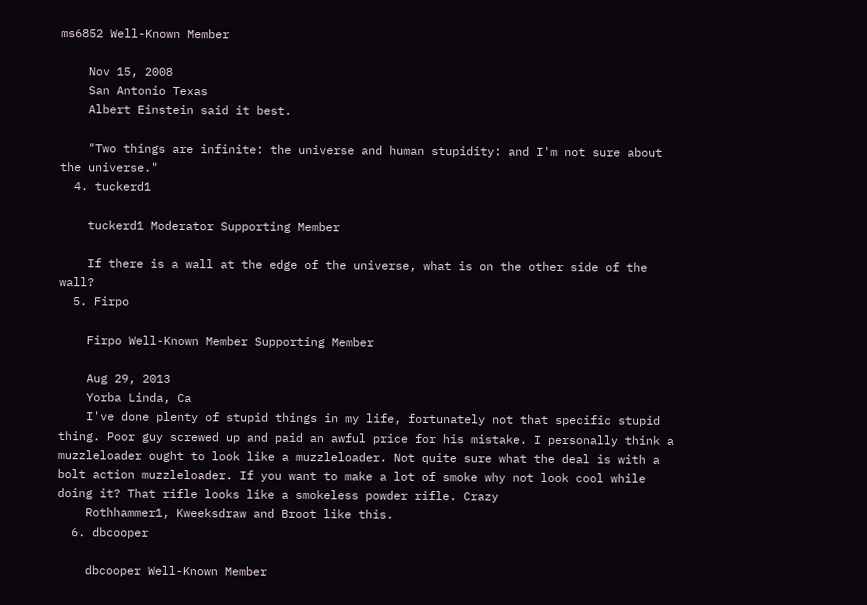ms6852 Well-Known Member

    Nov 15, 2008
    San Antonio Texas
    Albert Einstein said it best.

    "Two things are infinite: the universe and human stupidity: and I'm not sure about the universe."
  4. tuckerd1

    tuckerd1 Moderator Supporting Member

    If there is a wall at the edge of the universe, what is on the other side of the wall?
  5. Firpo

    Firpo Well-Known Member Supporting Member

    Aug 29, 2013
    Yorba Linda, Ca
    I've done plenty of stupid things in my life, fortunately not that specific stupid thing. Poor guy screwed up and paid an awful price for his mistake. I personally think a muzzleloader ought to look like a muzzleloader. Not quite sure what the deal is with a bolt action muzzleloader. If you want to make a lot of smoke why not look cool while doing it? That rifle looks like a smokeless powder rifle. Crazy
    Rothhammer1, Kweeksdraw and Broot like this.
  6. dbcooper

    dbcooper Well-Known Member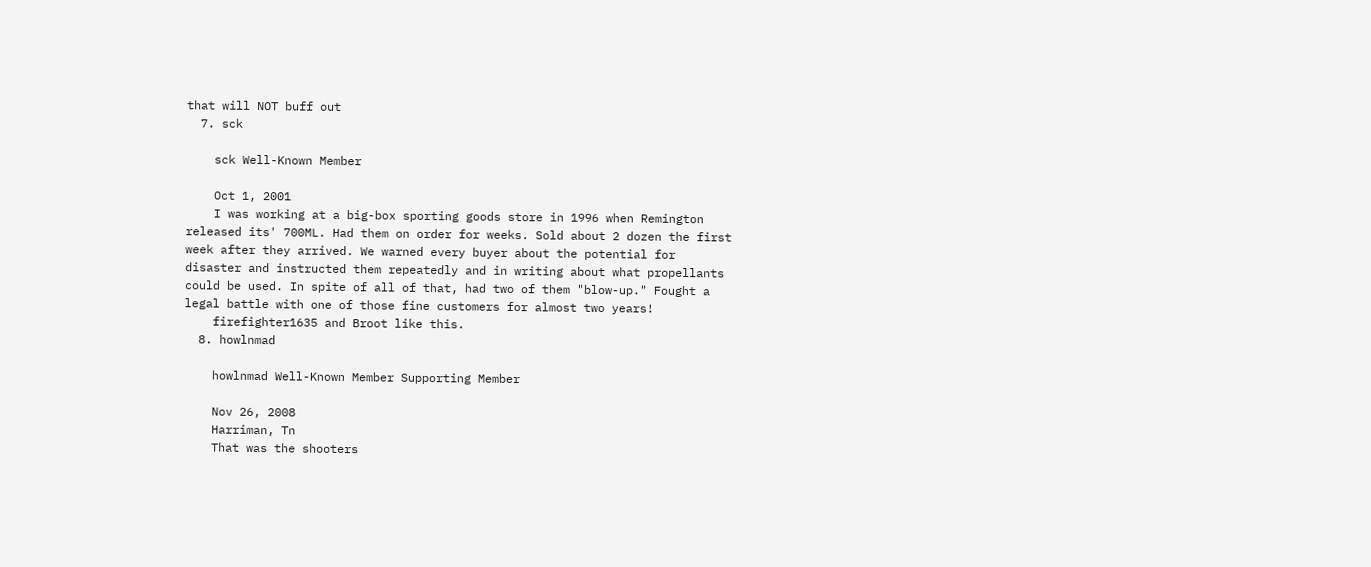that will NOT buff out
  7. sck

    sck Well-Known Member

    Oct 1, 2001
    I was working at a big-box sporting goods store in 1996 when Remington released its' 700ML. Had them on order for weeks. Sold about 2 dozen the first week after they arrived. We warned every buyer about the potential for disaster and instructed them repeatedly and in writing about what propellants could be used. In spite of all of that, had two of them "blow-up." Fought a legal battle with one of those fine customers for almost two years!
    firefighter1635 and Broot like this.
  8. howlnmad

    howlnmad Well-Known Member Supporting Member

    Nov 26, 2008
    Harriman, Tn
    That was the shooters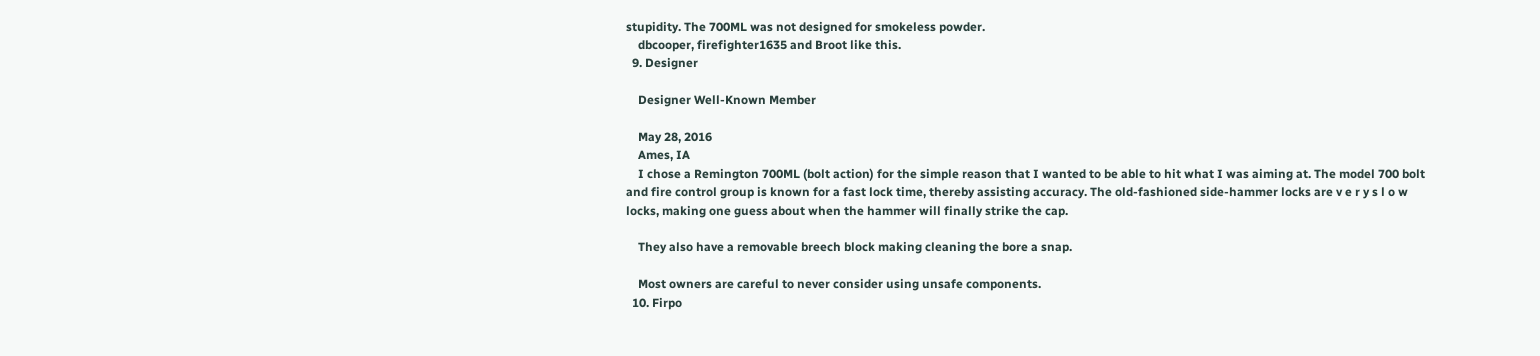stupidity. The 700ML was not designed for smokeless powder.
    dbcooper, firefighter1635 and Broot like this.
  9. Designer

    Designer Well-Known Member

    May 28, 2016
    Ames, IA
    I chose a Remington 700ML (bolt action) for the simple reason that I wanted to be able to hit what I was aiming at. The model 700 bolt and fire control group is known for a fast lock time, thereby assisting accuracy. The old-fashioned side-hammer locks are v e r y s l o w locks, making one guess about when the hammer will finally strike the cap.

    They also have a removable breech block making cleaning the bore a snap.

    Most owners are careful to never consider using unsafe components.
  10. Firpo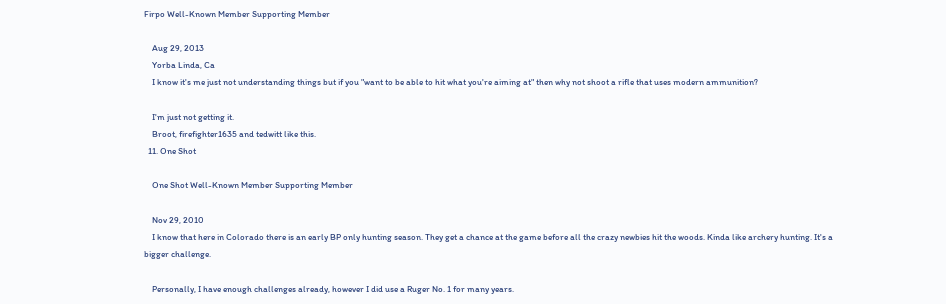Firpo Well-Known Member Supporting Member

    Aug 29, 2013
    Yorba Linda, Ca
    I know it's me just not understanding things but if you "want to be able to hit what you're aiming at" then why not shoot a rifle that uses modern ammunition?

    I'm just not getting it.
    Broot, firefighter1635 and tedwitt like this.
  11. One Shot

    One Shot Well-Known Member Supporting Member

    Nov 29, 2010
    I know that here in Colorado there is an early BP only hunting season. They get a chance at the game before all the crazy newbies hit the woods. Kinda like archery hunting. It's a bigger challenge.

    Personally, I have enough challenges already, however I did use a Ruger No. 1 for many years.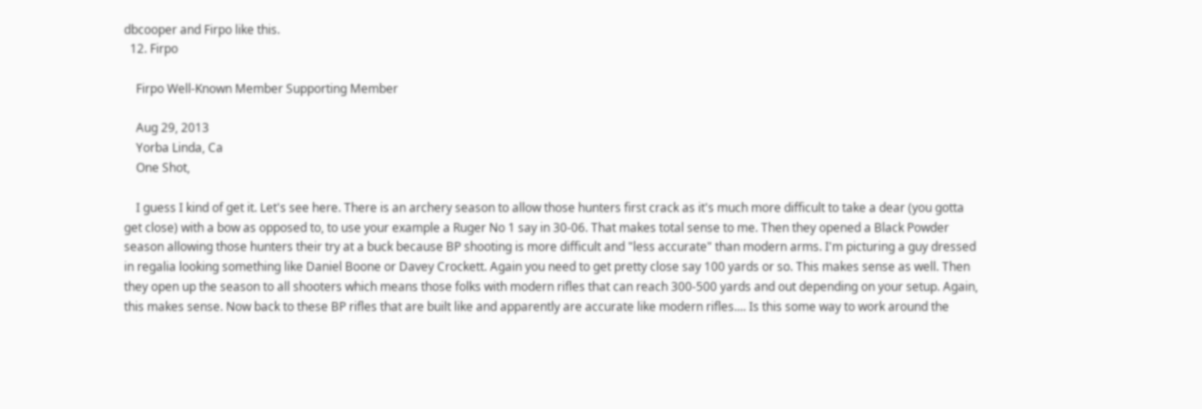dbcooper and Firpo like this.
  12. Firpo

    Firpo Well-Known Member Supporting Member

    Aug 29, 2013
    Yorba Linda, Ca
    One Shot,

    I guess I kind of get it. Let's see here. There is an archery season to allow those hunters first crack as it's much more difficult to take a dear (you gotta get close) with a bow as opposed to, to use your example a Ruger No 1 say in 30-06. That makes total sense to me. Then they opened a Black Powder season allowing those hunters their try at a buck because BP shooting is more difficult and "less accurate" than modern arms. I'm picturing a guy dressed in regalia looking something like Daniel Boone or Davey Crockett. Again you need to get pretty close say 100 yards or so. This makes sense as well. Then they open up the season to all shooters which means those folks with modern rifles that can reach 300-500 yards and out depending on your setup. Again, this makes sense. Now back to these BP rifles that are built like and apparently are accurate like modern rifles.... Is this some way to work around the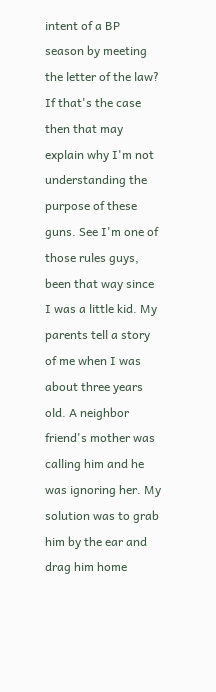intent of a BP season by meeting the letter of the law? If that's the case then that may explain why I'm not understanding the purpose of these guns. See I'm one of those rules guys, been that way since I was a little kid. My parents tell a story of me when I was about three years old. A neighbor friend's mother was calling him and he was ignoring her. My solution was to grab him by the ear and drag him home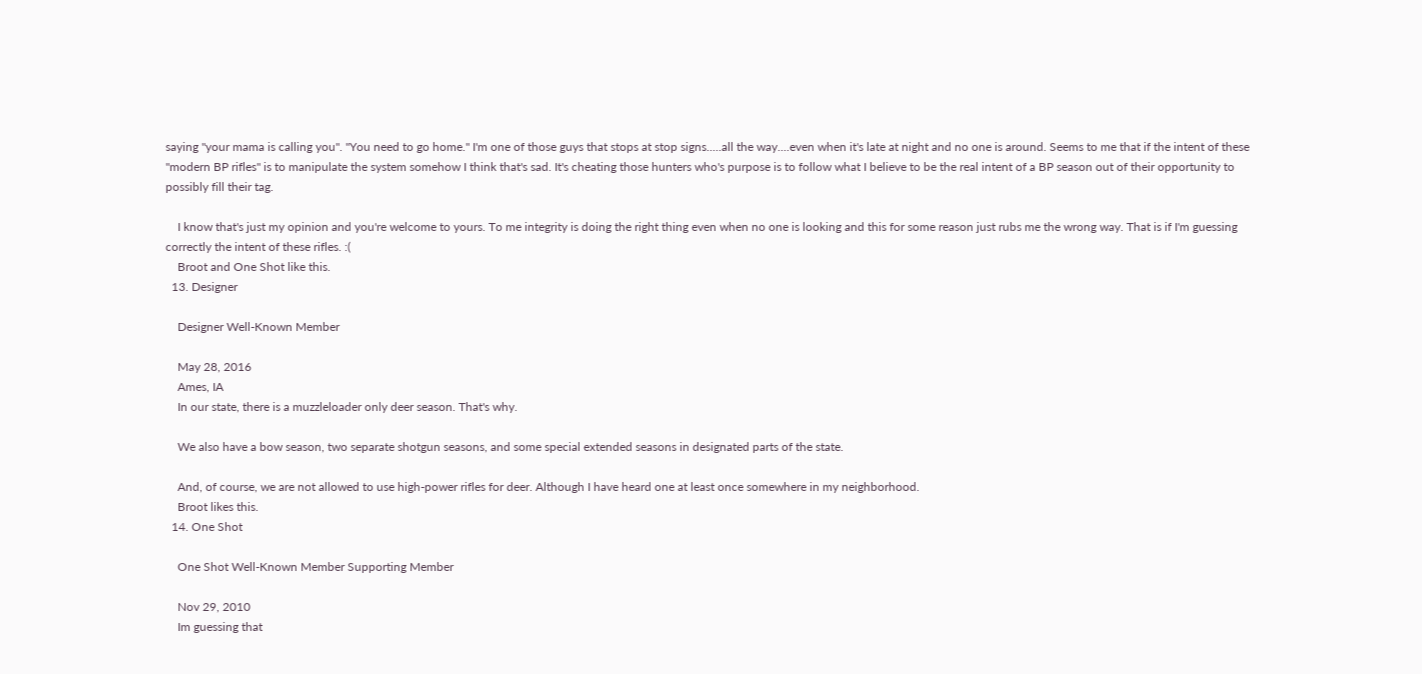saying "your mama is calling you". "You need to go home." I'm one of those guys that stops at stop signs.....all the way....even when it's late at night and no one is around. Seems to me that if the intent of these "modern BP rifles" is to manipulate the system somehow I think that's sad. It's cheating those hunters who's purpose is to follow what I believe to be the real intent of a BP season out of their opportunity to possibly fill their tag.

    I know that's just my opinion and you're welcome to yours. To me integrity is doing the right thing even when no one is looking and this for some reason just rubs me the wrong way. That is if I'm guessing correctly the intent of these rifles. :(
    Broot and One Shot like this.
  13. Designer

    Designer Well-Known Member

    May 28, 2016
    Ames, IA
    In our state, there is a muzzleloader only deer season. That's why.

    We also have a bow season, two separate shotgun seasons, and some special extended seasons in designated parts of the state.

    And, of course, we are not allowed to use high-power rifles for deer. Although I have heard one at least once somewhere in my neighborhood.
    Broot likes this.
  14. One Shot

    One Shot Well-Known Member Supporting Member

    Nov 29, 2010
    Im guessing that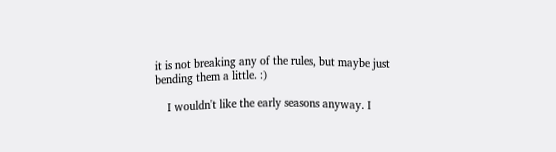it is not breaking any of the rules, but maybe just bending them a little. :)

    I wouldn't like the early seasons anyway. I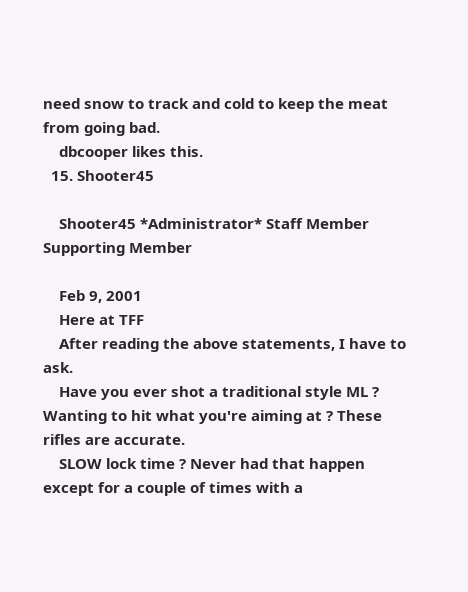need snow to track and cold to keep the meat from going bad.
    dbcooper likes this.
  15. Shooter45

    Shooter45 *Administrator* Staff Member Supporting Member

    Feb 9, 2001
    Here at TFF
    After reading the above statements, I have to ask.
    Have you ever shot a traditional style ML ? Wanting to hit what you're aiming at ? These rifles are accurate.
    SLOW lock time ? Never had that happen except for a couple of times with a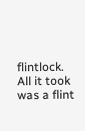flintlock. All it took was a flint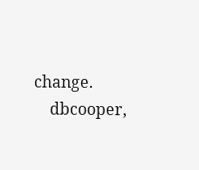change.
    dbcooper,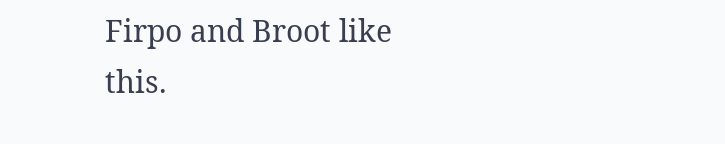Firpo and Broot like this.